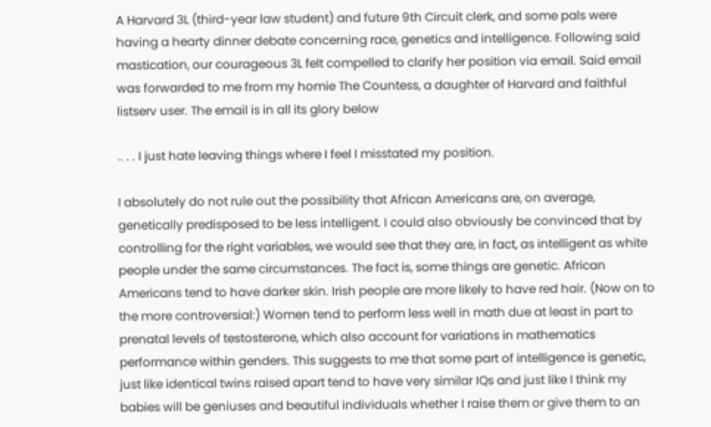A Harvard 3L (third-year law student) and future 9th Circuit clerk, and some pals were having a hearty dinner debate concerning race, genetics and intelligence. Following said mastication, our courageous 3L felt compelled to clarify her position via email. Said email was forwarded to me from my homie The Countess, a daughter of Harvard and faithful listserv user. The email is in all its glory below

.. . . I just hate leaving things where I feel I misstated my position.

I absolutely do not rule out the possibility that African Americans are, on average, genetically predisposed to be less intelligent. I could also obviously be convinced that by controlling for the right variables, we would see that they are, in fact, as intelligent as white people under the same circumstances. The fact is, some things are genetic. African Americans tend to have darker skin. Irish people are more likely to have red hair. (Now on to the more controversial:) Women tend to perform less well in math due at least in part to prenatal levels of testosterone, which also account for variations in mathematics performance within genders. This suggests to me that some part of intelligence is genetic, just like identical twins raised apart tend to have very similar IQs and just like I think my babies will be geniuses and beautiful individuals whether I raise them or give them to an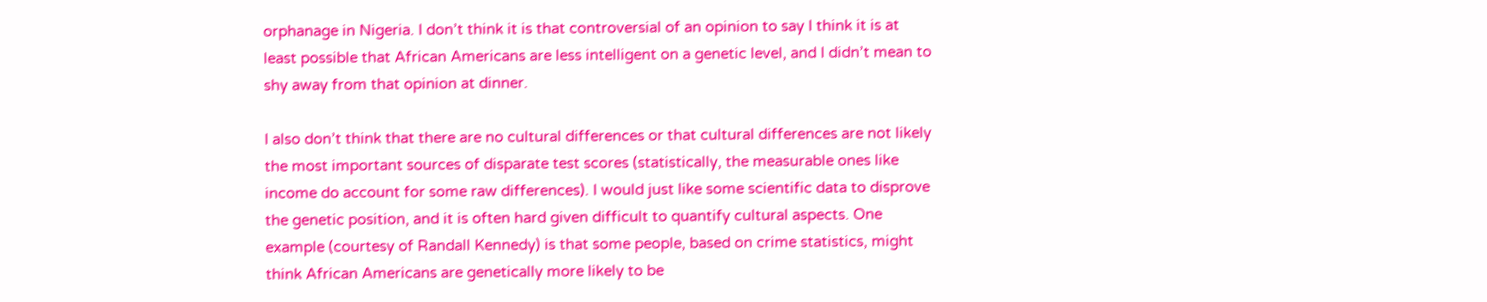orphanage in Nigeria. I don’t think it is that controversial of an opinion to say I think it is at least possible that African Americans are less intelligent on a genetic level, and I didn’t mean to shy away from that opinion at dinner.

I also don’t think that there are no cultural differences or that cultural differences are not likely the most important sources of disparate test scores (statistically, the measurable ones like income do account for some raw differences). I would just like some scientific data to disprove the genetic position, and it is often hard given difficult to quantify cultural aspects. One example (courtesy of Randall Kennedy) is that some people, based on crime statistics, might think African Americans are genetically more likely to be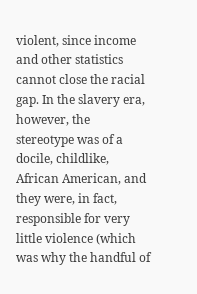violent, since income and other statistics cannot close the racial gap. In the slavery era, however, the stereotype was of a docile, childlike, African American, and they were, in fact, responsible for very little violence (which was why the handful of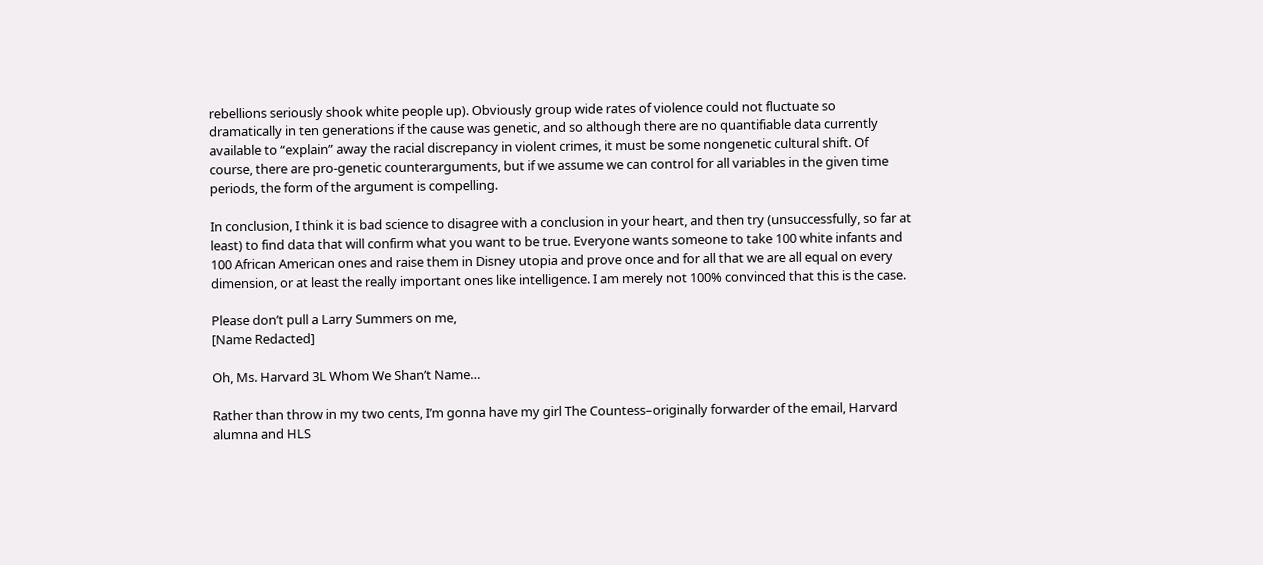rebellions seriously shook white people up). Obviously group wide rates of violence could not fluctuate so dramatically in ten generations if the cause was genetic, and so although there are no quantifiable data currently available to “explain” away the racial discrepancy in violent crimes, it must be some nongenetic cultural shift. Of course, there are pro-genetic counterarguments, but if we assume we can control for all variables in the given time periods, the form of the argument is compelling.

In conclusion, I think it is bad science to disagree with a conclusion in your heart, and then try (unsuccessfully, so far at least) to find data that will confirm what you want to be true. Everyone wants someone to take 100 white infants and 100 African American ones and raise them in Disney utopia and prove once and for all that we are all equal on every dimension, or at least the really important ones like intelligence. I am merely not 100% convinced that this is the case.

Please don’t pull a Larry Summers on me,
[Name Redacted]

Oh, Ms. Harvard 3L Whom We Shan’t Name…

Rather than throw in my two cents, I’m gonna have my girl The Countess–originally forwarder of the email, Harvard alumna and HLS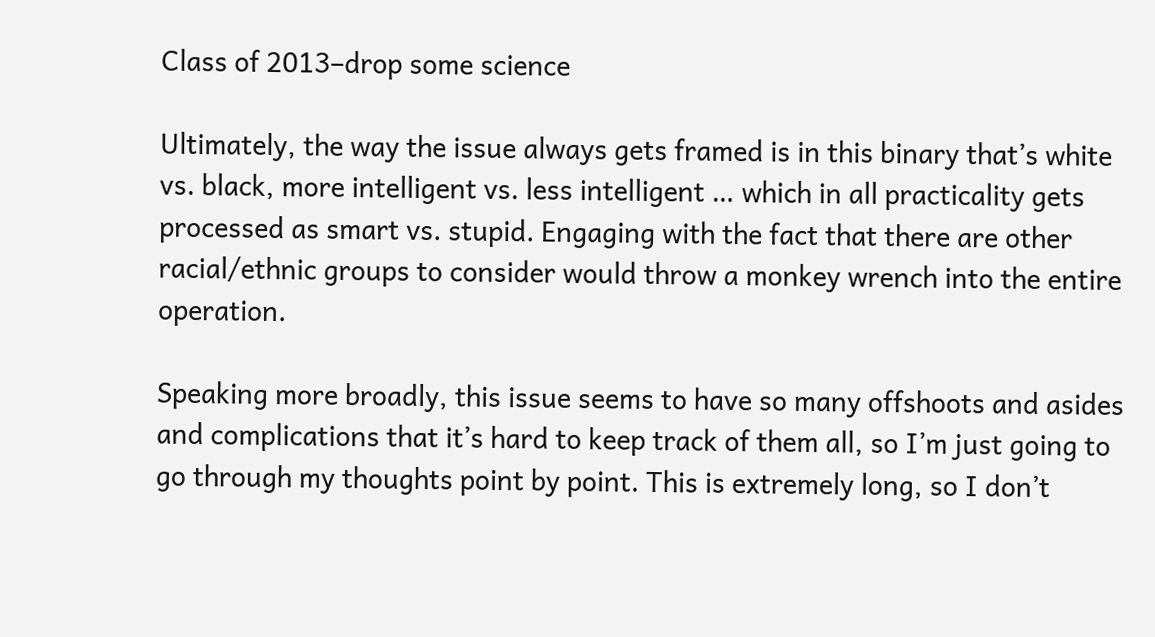Class of 2013–drop some science

Ultimately, the way the issue always gets framed is in this binary that’s white vs. black, more intelligent vs. less intelligent … which in all practicality gets processed as smart vs. stupid. Engaging with the fact that there are other racial/ethnic groups to consider would throw a monkey wrench into the entire operation.

Speaking more broadly, this issue seems to have so many offshoots and asides and complications that it’s hard to keep track of them all, so I’m just going to go through my thoughts point by point. This is extremely long, so I don’t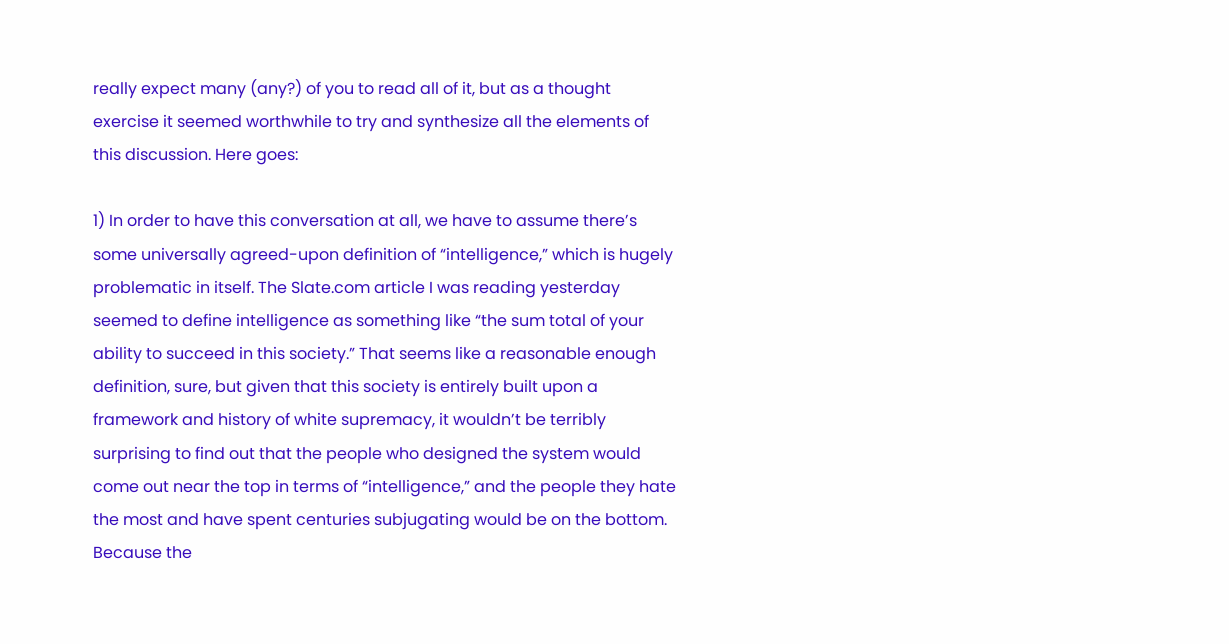really expect many (any?) of you to read all of it, but as a thought exercise it seemed worthwhile to try and synthesize all the elements of this discussion. Here goes:

1) In order to have this conversation at all, we have to assume there’s some universally agreed-upon definition of “intelligence,” which is hugely problematic in itself. The Slate.com article I was reading yesterday seemed to define intelligence as something like “the sum total of your ability to succeed in this society.” That seems like a reasonable enough definition, sure, but given that this society is entirely built upon a framework and history of white supremacy, it wouldn’t be terribly surprising to find out that the people who designed the system would come out near the top in terms of “intelligence,” and the people they hate the most and have spent centuries subjugating would be on the bottom. Because the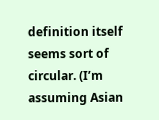definition itself seems sort of circular. (I’m assuming Asian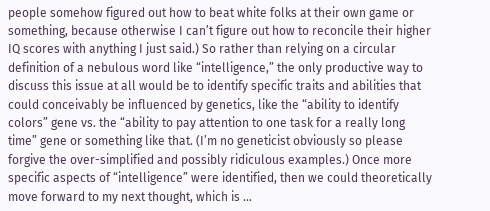people somehow figured out how to beat white folks at their own game or something, because otherwise I can’t figure out how to reconcile their higher IQ scores with anything I just said.) So rather than relying on a circular definition of a nebulous word like “intelligence,” the only productive way to discuss this issue at all would be to identify specific traits and abilities that could conceivably be influenced by genetics, like the “ability to identify colors” gene vs. the “ability to pay attention to one task for a really long time” gene or something like that. (I’m no geneticist obviously so please forgive the over-simplified and possibly ridiculous examples.) Once more specific aspects of “intelligence” were identified, then we could theoretically move forward to my next thought, which is …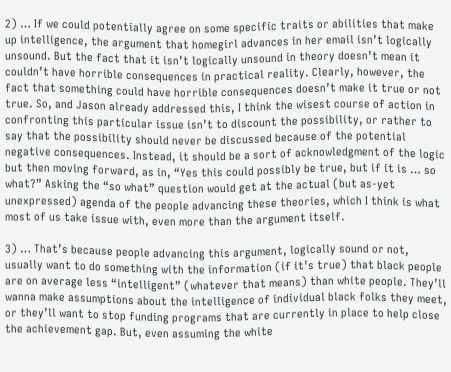2) … If we could potentially agree on some specific traits or abilities that make up intelligence, the argument that homegirl advances in her email isn’t logically unsound. But the fact that it isn’t logically unsound in theory doesn’t mean it couldn’t have horrible consequences in practical reality. Clearly, however, the fact that something could have horrible consequences doesn’t make it true or not true. So, and Jason already addressed this, I think the wisest course of action in confronting this particular issue isn’t to discount the possibility, or rather to say that the possibility should never be discussed because of the potential negative consequences. Instead, it should be a sort of acknowledgment of the logic but then moving forward, as in, “Yes this could possibly be true, but if it is … so what?” Asking the “so what” question would get at the actual (but as-yet unexpressed) agenda of the people advancing these theories, which I think is what most of us take issue with, even more than the argument itself.

3) … That’s because people advancing this argument, logically sound or not, usually want to do something with the information (if it’s true) that black people are on average less “intelligent” (whatever that means) than white people. They’ll wanna make assumptions about the intelligence of individual black folks they meet, or they’ll want to stop funding programs that are currently in place to help close the achievement gap. But, even assuming the white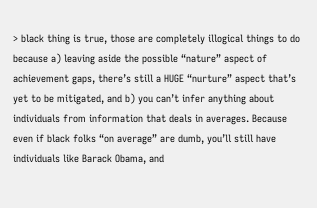> black thing is true, those are completely illogical things to do because a) leaving aside the possible “nature” aspect of achievement gaps, there’s still a HUGE “nurture” aspect that’s yet to be mitigated, and b) you can’t infer anything about individuals from information that deals in averages. Because even if black folks “on average” are dumb, you’ll still have individuals like Barack Obama, and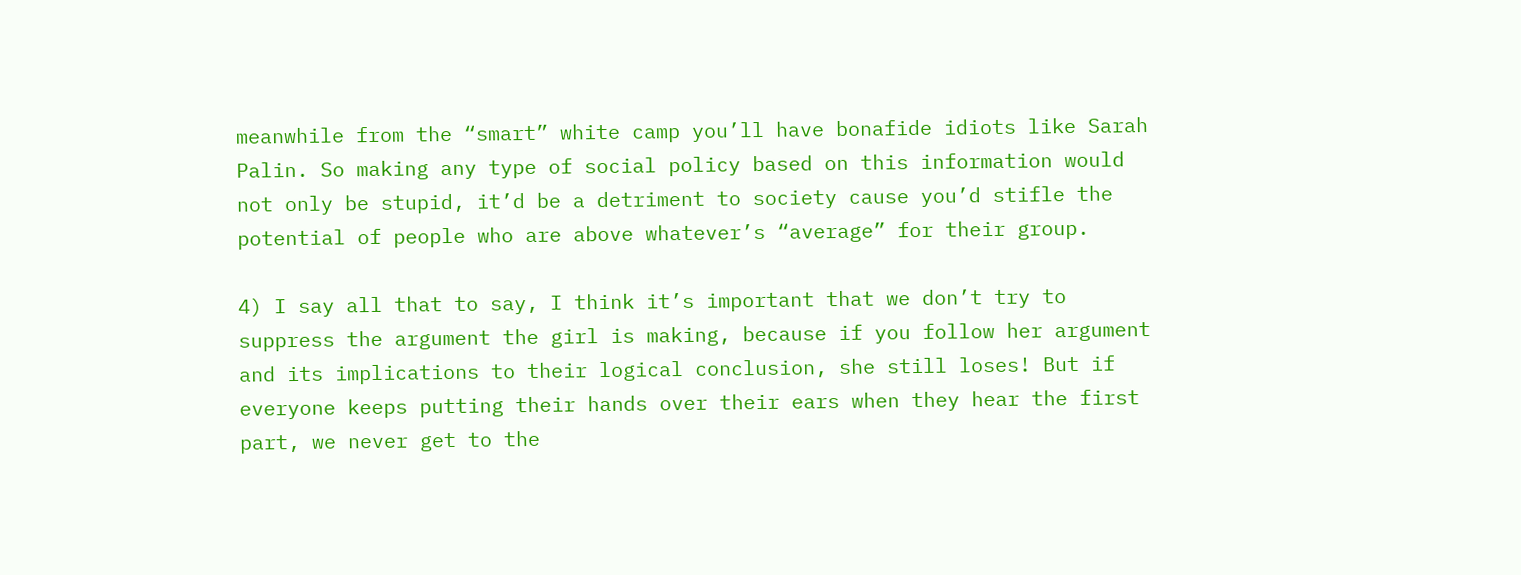meanwhile from the “smart” white camp you’ll have bonafide idiots like Sarah Palin. So making any type of social policy based on this information would not only be stupid, it’d be a detriment to society cause you’d stifle the potential of people who are above whatever’s “average” for their group.

4) I say all that to say, I think it’s important that we don’t try to suppress the argument the girl is making, because if you follow her argument and its implications to their logical conclusion, she still loses! But if everyone keeps putting their hands over their ears when they hear the first part, we never get to the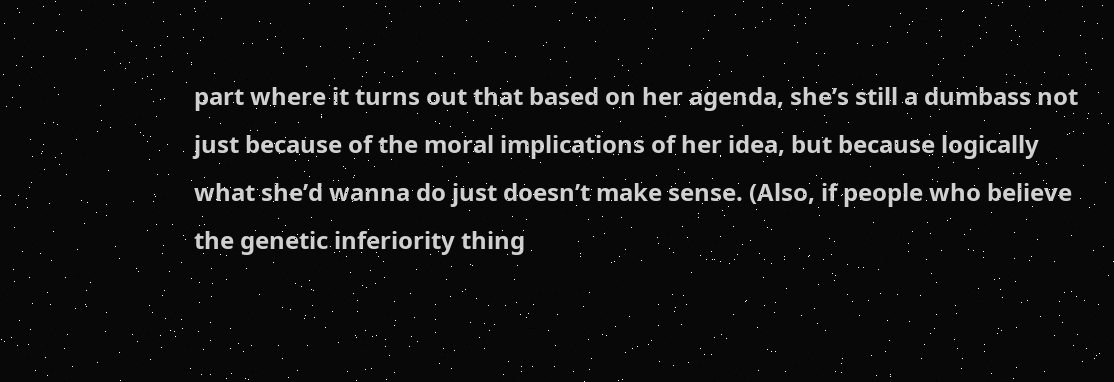part where it turns out that based on her agenda, she’s still a dumbass not just because of the moral implications of her idea, but because logically what she’d wanna do just doesn’t make sense. (Also, if people who believe the genetic inferiority thing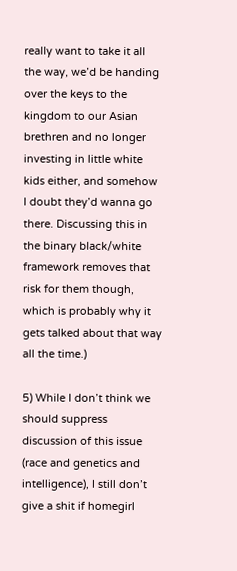really want to take it all the way, we’d be handing over the keys to the kingdom to our Asian brethren and no longer investing in little white kids either, and somehow I doubt they’d wanna go there. Discussing this in the binary black/white framework removes that risk for them though, which is probably why it gets talked about that way all the time.)

5) While I don’t think we should suppress discussion of this issue (race and genetics and intelligence), I still don’t give a shit if homegirl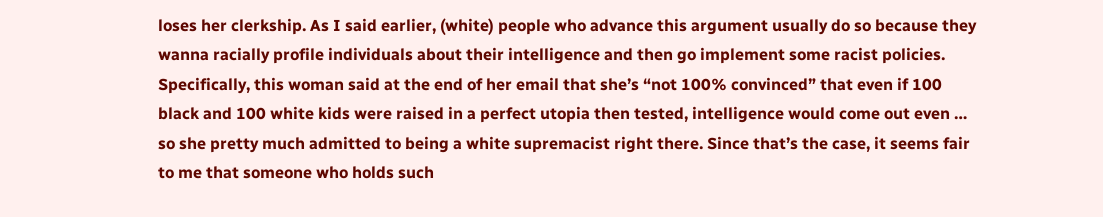loses her clerkship. As I said earlier, (white) people who advance this argument usually do so because they wanna racially profile individuals about their intelligence and then go implement some racist policies. Specifically, this woman said at the end of her email that she’s “not 100% convinced” that even if 100 black and 100 white kids were raised in a perfect utopia then tested, intelligence would come out even … so she pretty much admitted to being a white supremacist right there. Since that’s the case, it seems fair to me that someone who holds such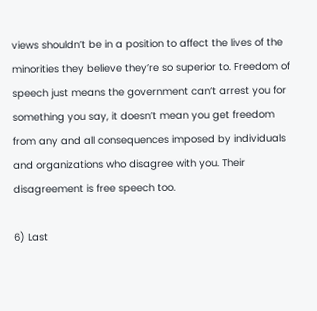views shouldn’t be in a position to affect the lives of the minorities they believe they’re so superior to. Freedom of speech just means the government can’t arrest you for something you say, it doesn’t mean you get freedom from any and all consequences imposed by individuals and organizations who disagree with you. Their disagreement is free speech too.

6) Last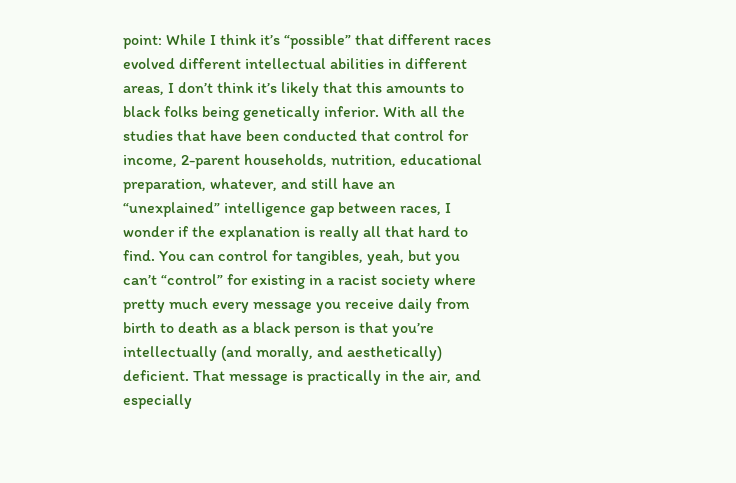point: While I think it’s “possible” that different races evolved different intellectual abilities in different areas, I don’t think it’s likely that this amounts to black folks being genetically inferior. With all the studies that have been conducted that control for income, 2-parent households, nutrition, educational preparation, whatever, and still have an “unexplained” intelligence gap between races, I wonder if the explanation is really all that hard to find. You can control for tangibles, yeah, but you can’t “control” for existing in a racist society where pretty much every message you receive daily from birth to death as a black person is that you’re intellectually (and morally, and aesthetically) deficient. That message is practically in the air, and especially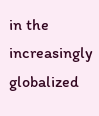in the increasingly globalized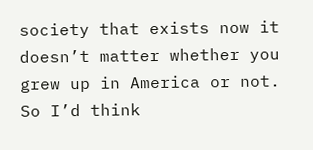society that exists now it doesn’t matter whether you grew up in America or not. So I’d think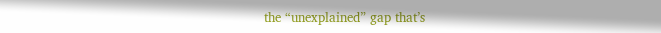the “unexplained” gap that’s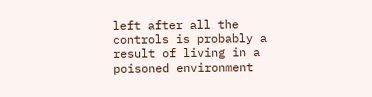left after all the controls is probably a result of living in a poisoned environment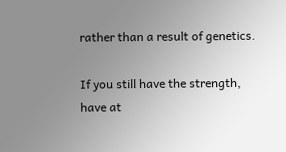rather than a result of genetics.

If you still have the strength, have at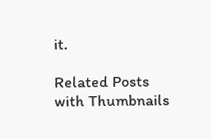it.

Related Posts with Thumbnails